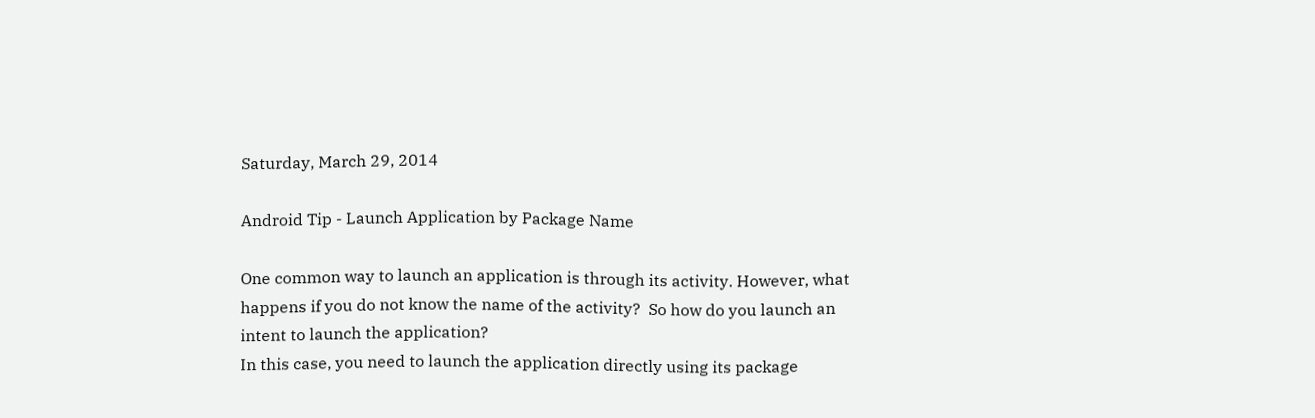Saturday, March 29, 2014

Android Tip - Launch Application by Package Name

One common way to launch an application is through its activity. However, what happens if you do not know the name of the activity?  So how do you launch an intent to launch the application?
In this case, you need to launch the application directly using its package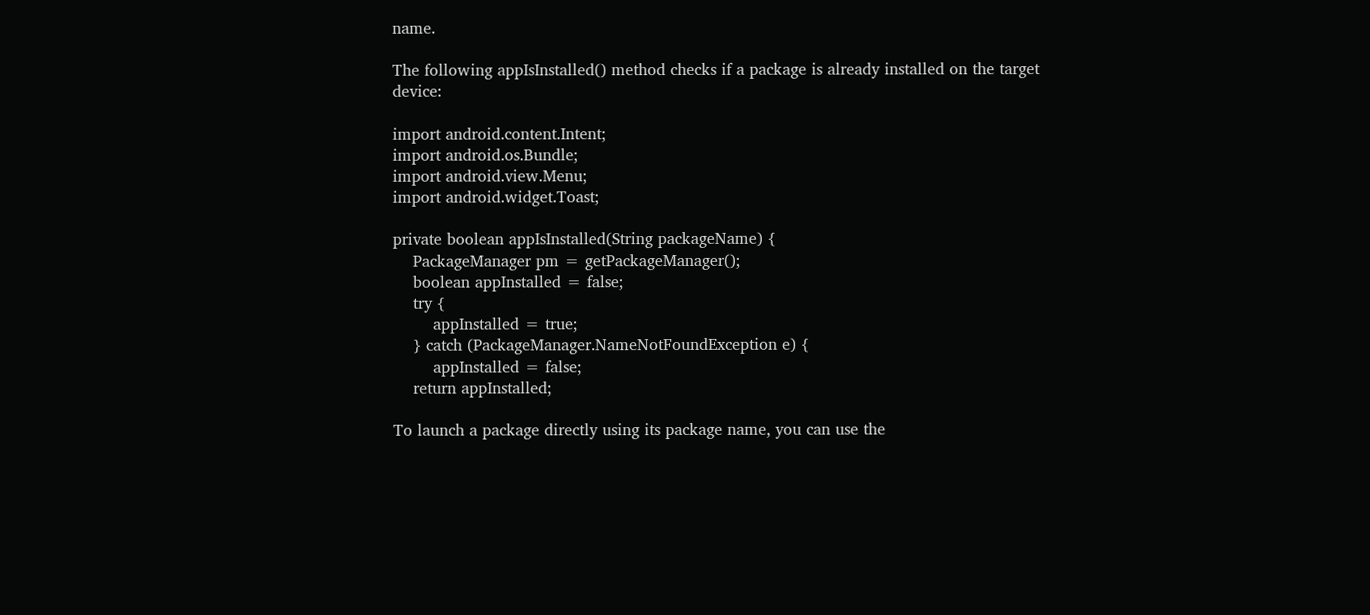name.

The following appIsInstalled() method checks if a package is already installed on the target device:

import android.content.Intent;
import android.os.Bundle;
import android.view.Menu;
import android.widget.Toast;

private boolean appIsInstalled(String packageName) {
    PackageManager pm = getPackageManager();
    boolean appInstalled = false;
    try {
        appInstalled = true;
    } catch (PackageManager.NameNotFoundException e) {
        appInstalled = false;
    return appInstalled;

To launch a package directly using its package name, you can use the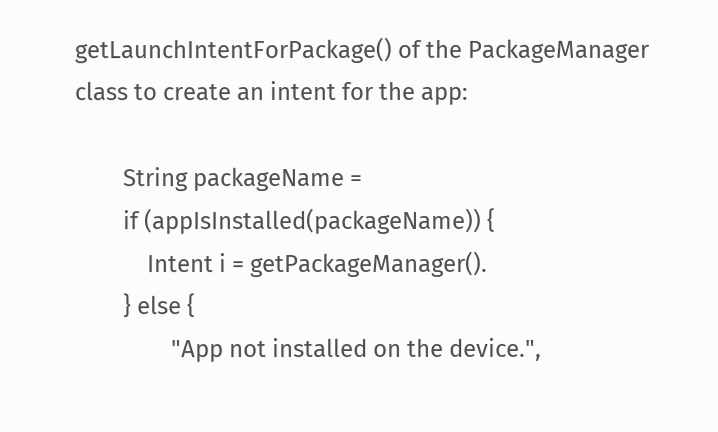getLaunchIntentForPackage() of the PackageManager class to create an intent for the app:

        String packageName =
        if (appIsInstalled(packageName)) {
            Intent i = getPackageManager().
        } else {
                "App not installed on the device.",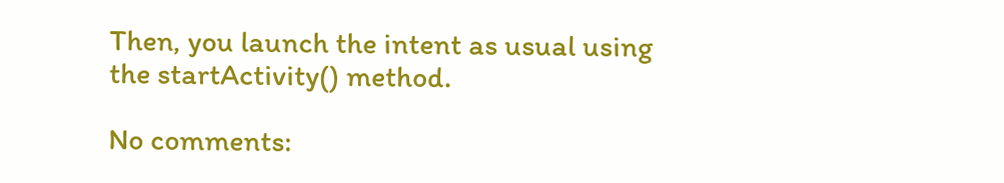Then, you launch the intent as usual using the startActivity() method.

No comments: